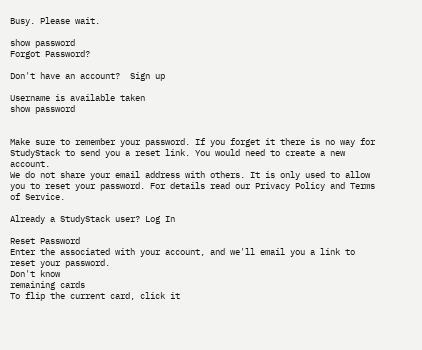Busy. Please wait.

show password
Forgot Password?

Don't have an account?  Sign up

Username is available taken
show password


Make sure to remember your password. If you forget it there is no way for StudyStack to send you a reset link. You would need to create a new account.
We do not share your email address with others. It is only used to allow you to reset your password. For details read our Privacy Policy and Terms of Service.

Already a StudyStack user? Log In

Reset Password
Enter the associated with your account, and we'll email you a link to reset your password.
Don't know
remaining cards
To flip the current card, click it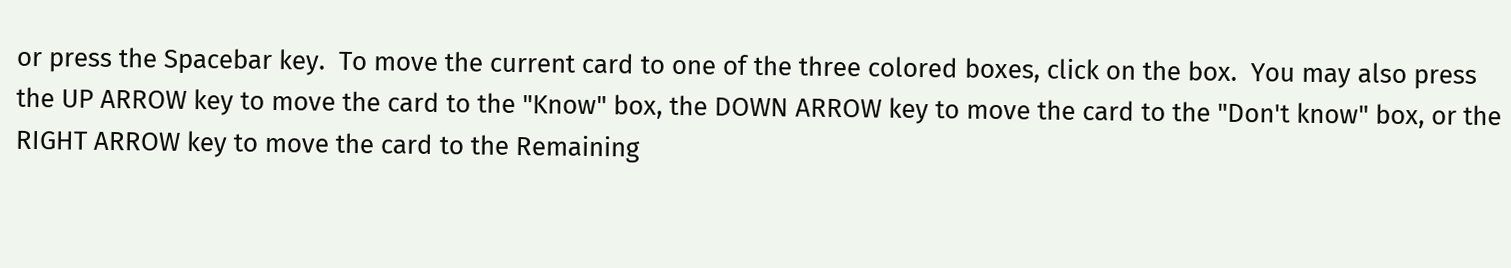or press the Spacebar key.  To move the current card to one of the three colored boxes, click on the box.  You may also press the UP ARROW key to move the card to the "Know" box, the DOWN ARROW key to move the card to the "Don't know" box, or the RIGHT ARROW key to move the card to the Remaining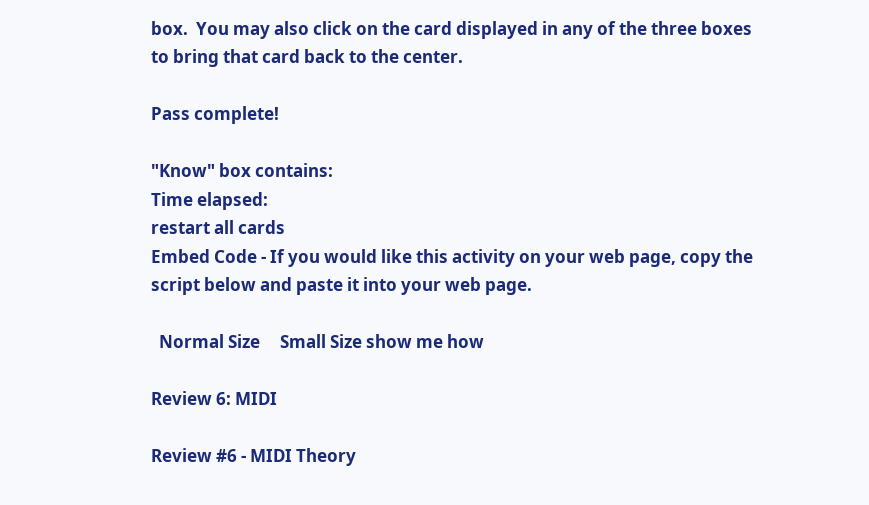box.  You may also click on the card displayed in any of the three boxes to bring that card back to the center.

Pass complete!

"Know" box contains:
Time elapsed:
restart all cards
Embed Code - If you would like this activity on your web page, copy the script below and paste it into your web page.

  Normal Size     Small Size show me how

Review 6: MIDI

Review #6 - MIDI Theory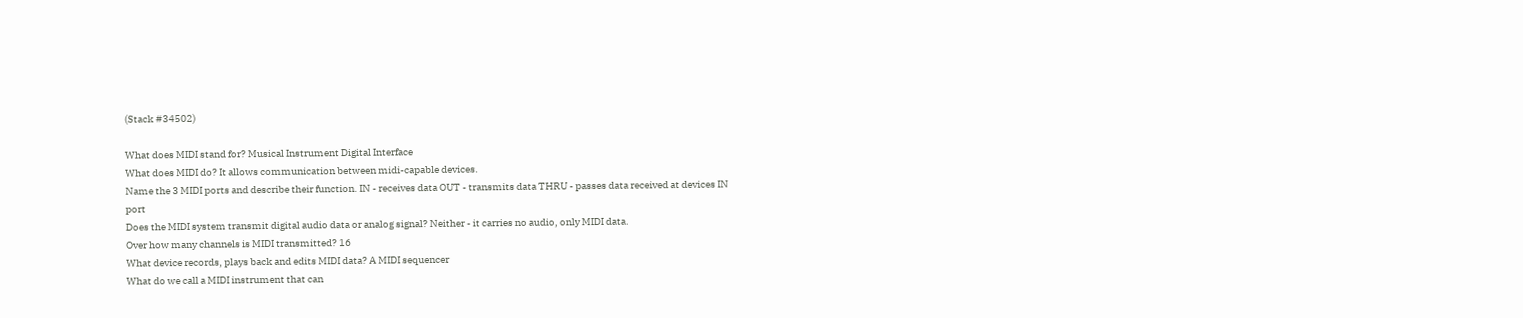(Stack #34502)

What does MIDI stand for? Musical Instrument Digital Interface
What does MIDI do? It allows communication between midi-capable devices.
Name the 3 MIDI ports and describe their function. IN - receives data OUT - transmits data THRU - passes data received at devices IN port
Does the MIDI system transmit digital audio data or analog signal? Neither - it carries no audio, only MIDI data.
Over how many channels is MIDI transmitted? 16
What device records, plays back and edits MIDI data? A MIDI sequencer
What do we call a MIDI instrument that can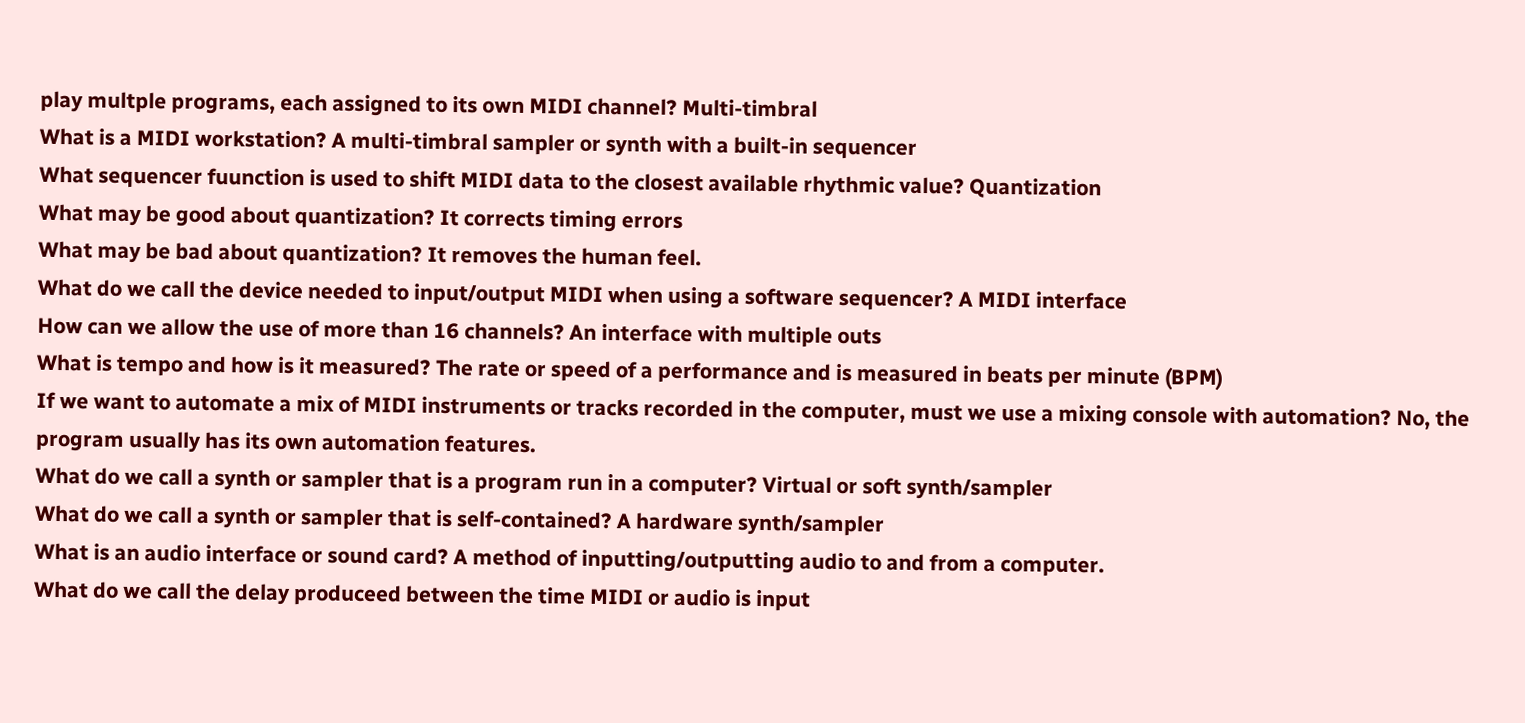play multple programs, each assigned to its own MIDI channel? Multi-timbral
What is a MIDI workstation? A multi-timbral sampler or synth with a built-in sequencer
What sequencer fuunction is used to shift MIDI data to the closest available rhythmic value? Quantization
What may be good about quantization? It corrects timing errors
What may be bad about quantization? It removes the human feel.
What do we call the device needed to input/output MIDI when using a software sequencer? A MIDI interface
How can we allow the use of more than 16 channels? An interface with multiple outs
What is tempo and how is it measured? The rate or speed of a performance and is measured in beats per minute (BPM)
If we want to automate a mix of MIDI instruments or tracks recorded in the computer, must we use a mixing console with automation? No, the program usually has its own automation features.
What do we call a synth or sampler that is a program run in a computer? Virtual or soft synth/sampler
What do we call a synth or sampler that is self-contained? A hardware synth/sampler
What is an audio interface or sound card? A method of inputting/outputting audio to and from a computer.
What do we call the delay produceed between the time MIDI or audio is input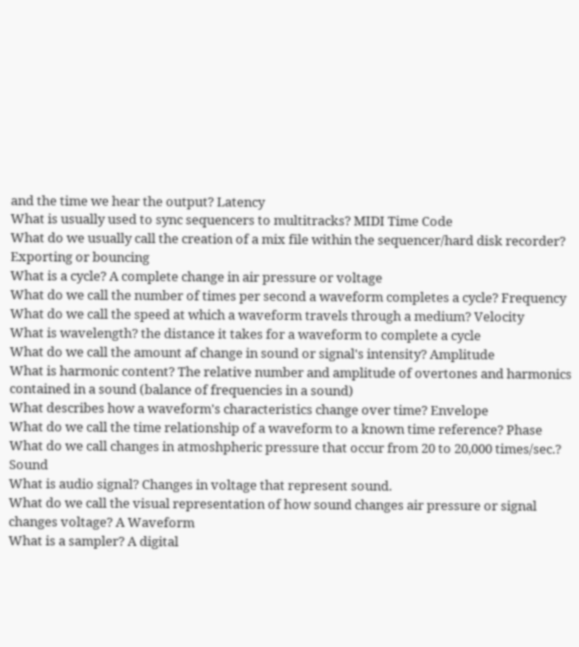and the time we hear the output? Latency
What is usually used to sync sequencers to multitracks? MIDI Time Code
What do we usually call the creation of a mix file within the sequencer/hard disk recorder? Exporting or bouncing
What is a cycle? A complete change in air pressure or voltage
What do we call the number of times per second a waveform completes a cycle? Frequency
What do we call the speed at which a waveform travels through a medium? Velocity
What is wavelength? the distance it takes for a waveform to complete a cycle
What do we call the amount af change in sound or signal's intensity? Amplitude
What is harmonic content? The relative number and amplitude of overtones and harmonics contained in a sound (balance of frequencies in a sound)
What describes how a waveform's characteristics change over time? Envelope
What do we call the time relationship of a waveform to a known time reference? Phase
What do we call changes in atmoshpheric pressure that occur from 20 to 20,000 times/sec.? Sound
What is audio signal? Changes in voltage that represent sound.
What do we call the visual representation of how sound changes air pressure or signal changes voltage? A Waveform
What is a sampler? A digital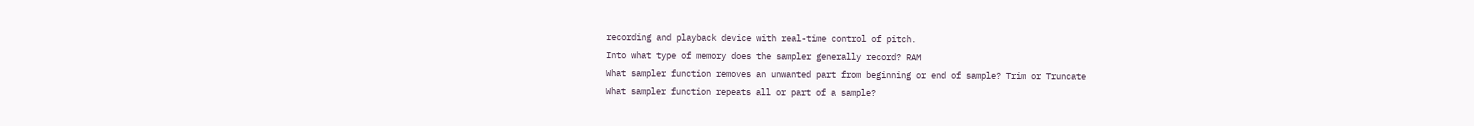recording and playback device with real-time control of pitch.
Into what type of memory does the sampler generally record? RAM
What sampler function removes an unwanted part from beginning or end of sample? Trim or Truncate
What sampler function repeats all or part of a sample?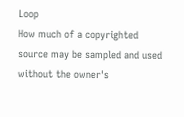Loop
How much of a copyrighted source may be sampled and used without the owner's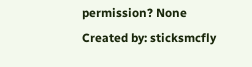permission? None
Created by: sticksmcfly